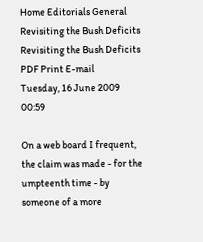Home Editorials General Revisiting the Bush Deficits
Revisiting the Bush Deficits PDF Print E-mail
Tuesday, 16 June 2009 00:59

On a web board I frequent, the claim was made - for the umpteenth time - by someone of a more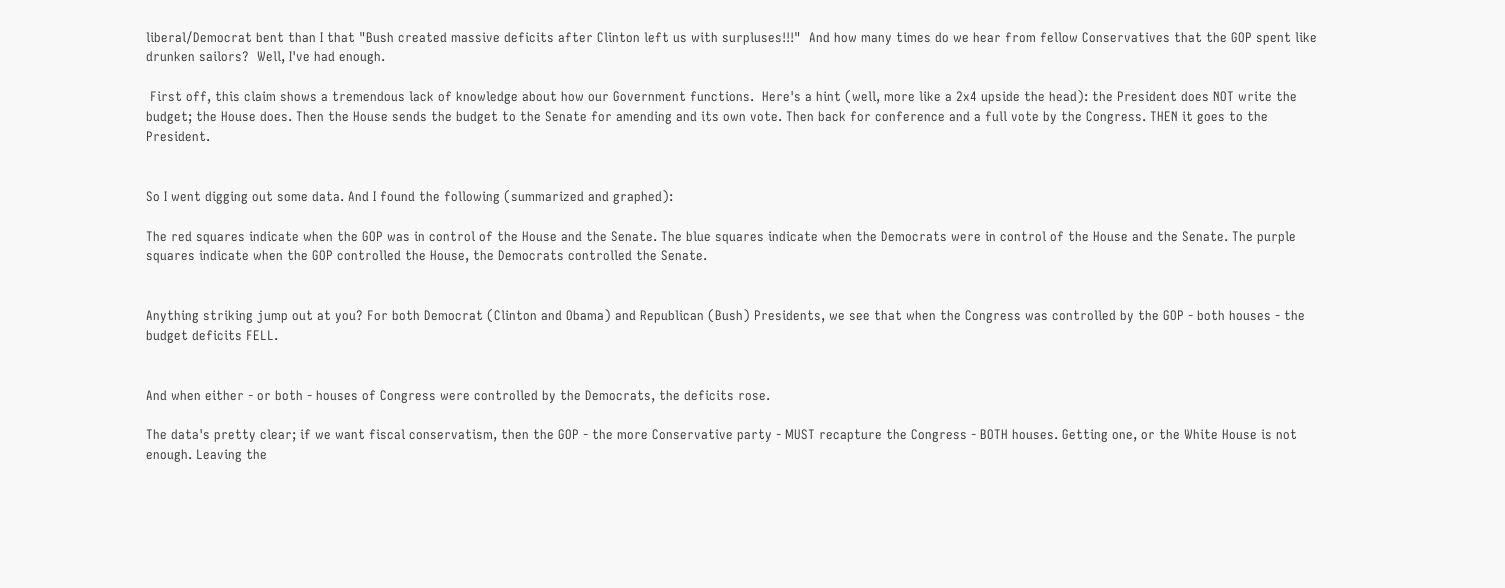liberal/Democrat bent than I that "Bush created massive deficits after Clinton left us with surpluses!!!"  And how many times do we hear from fellow Conservatives that the GOP spent like drunken sailors?  Well, I've had enough.

 First off, this claim shows a tremendous lack of knowledge about how our Government functions.  Here's a hint (well, more like a 2x4 upside the head): the President does NOT write the budget; the House does. Then the House sends the budget to the Senate for amending and its own vote. Then back for conference and a full vote by the Congress. THEN it goes to the President.


So I went digging out some data. And I found the following (summarized and graphed):

The red squares indicate when the GOP was in control of the House and the Senate. The blue squares indicate when the Democrats were in control of the House and the Senate. The purple squares indicate when the GOP controlled the House, the Democrats controlled the Senate.


Anything striking jump out at you? For both Democrat (Clinton and Obama) and Republican (Bush) Presidents, we see that when the Congress was controlled by the GOP - both houses - the budget deficits FELL.


And when either - or both - houses of Congress were controlled by the Democrats, the deficits rose.

The data's pretty clear; if we want fiscal conservatism, then the GOP - the more Conservative party - MUST recapture the Congress - BOTH houses. Getting one, or the White House is not enough. Leaving the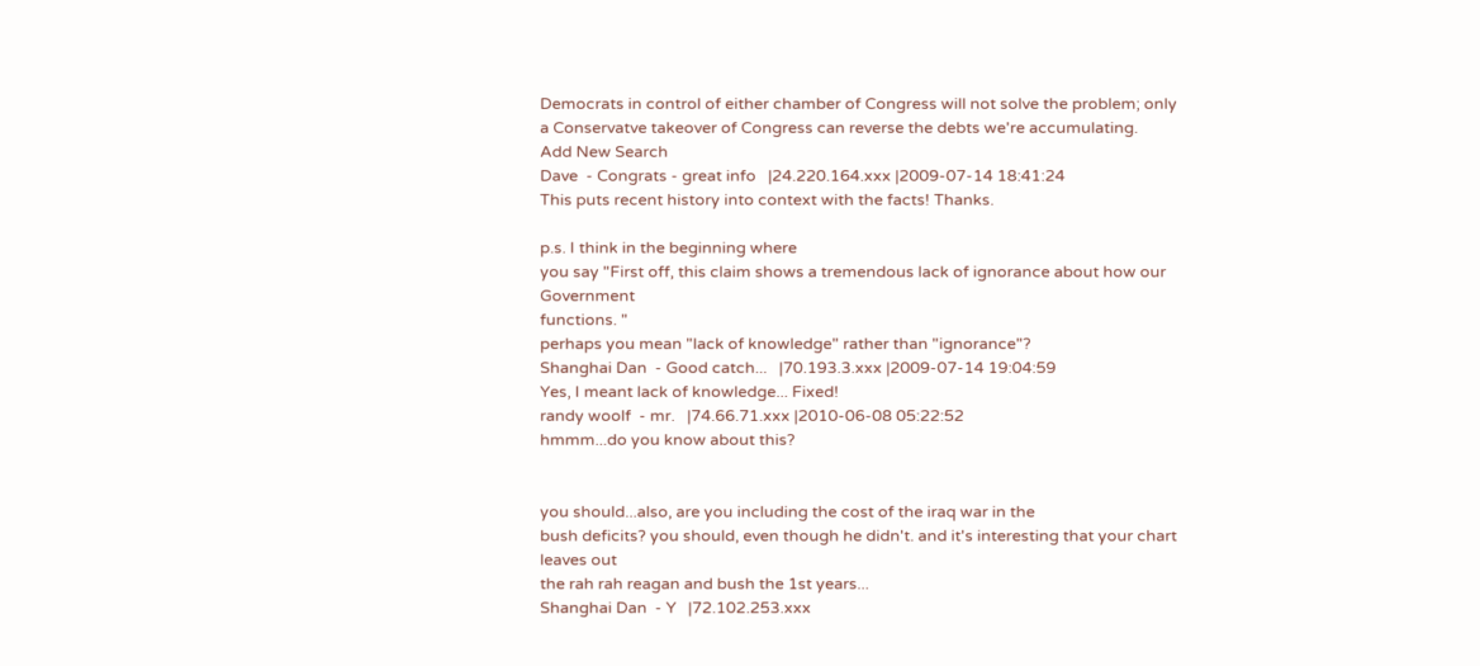Democrats in control of either chamber of Congress will not solve the problem; only a Conservatve takeover of Congress can reverse the debts we're accumulating.
Add New Search
Dave  - Congrats - great info   |24.220.164.xxx |2009-07-14 18:41:24
This puts recent history into context with the facts! Thanks.

p.s. I think in the beginning where
you say "First off, this claim shows a tremendous lack of ignorance about how our Government
functions. "
perhaps you mean "lack of knowledge" rather than "ignorance"?
Shanghai Dan  - Good catch...   |70.193.3.xxx |2009-07-14 19:04:59
Yes, I meant lack of knowledge... Fixed!
randy woolf  - mr.   |74.66.71.xxx |2010-06-08 05:22:52
hmmm...do you know about this?


you should...also, are you including the cost of the iraq war in the
bush deficits? you should, even though he didn't. and it's interesting that your chart leaves out
the rah rah reagan and bush the 1st years...
Shanghai Dan  - Y   |72.102.253.xxx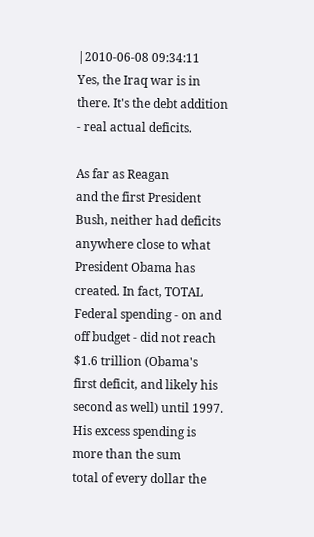|2010-06-08 09:34:11
Yes, the Iraq war is in there. It's the debt addition - real actual deficits.

As far as Reagan
and the first President Bush, neither had deficits anywhere close to what President Obama has
created. In fact, TOTAL Federal spending - on and off budget - did not reach $1.6 trillion (Obama's
first deficit, and likely his second as well) until 1997. His excess spending is more than the sum
total of every dollar the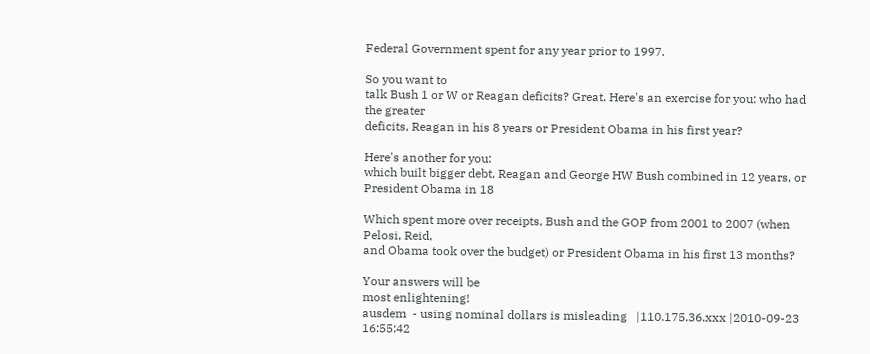Federal Government spent for any year prior to 1997.

So you want to
talk Bush 1 or W or Reagan deficits? Great. Here's an exercise for you: who had the greater
deficits, Reagan in his 8 years or President Obama in his first year?

Here's another for you:
which built bigger debt, Reagan and George HW Bush combined in 12 years, or President Obama in 18

Which spent more over receipts, Bush and the GOP from 2001 to 2007 (when Pelosi, Reid,
and Obama took over the budget) or President Obama in his first 13 months?

Your answers will be
most enlightening!
ausdem  - using nominal dollars is misleading   |110.175.36.xxx |2010-09-23 16:55:42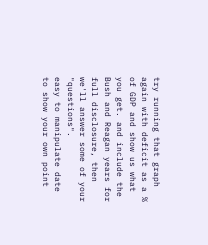try running that graph again with deficit as a % of GDP and show us what you get. and include the
Bush and Reagan years for full disclosure, then we'll answer some of your "questions".
easy to manipulate date to show your own point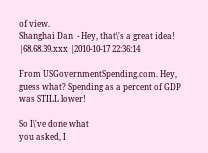of view.
Shanghai Dan  - Hey, that\'s a great idea!   |68.68.39.xxx |2010-10-17 22:36:14

From USGovernmentSpending.com. Hey, guess what? Spending as a percent of GDP was STILL lower!

So I\'ve done what
you asked, I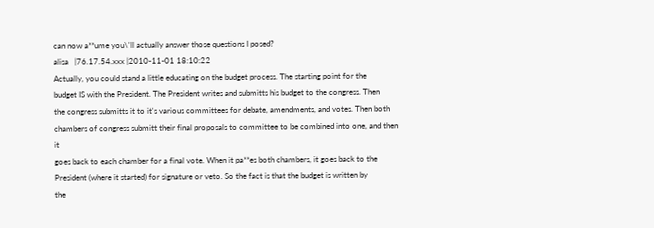can now a**ume you\'ll actually answer those questions I posed?
alisa   |76.17.54.xxx |2010-11-01 18:10:22
Actually, you could stand a little educating on the budget process. The starting point for the
budget IS with the President. The President writes and submitts his budget to the congress. Then
the congress submitts it to it's various committees for debate, amendments, and votes. Then both
chambers of congress submitt their final proposals to committee to be combined into one, and then it
goes back to each chamber for a final vote. When it pa**es both chambers, it goes back to the
President (where it started) for signature or veto. So the fact is that the budget is written by
the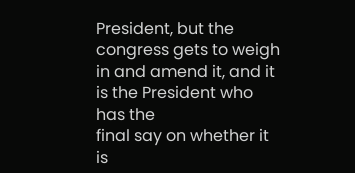President, but the congress gets to weigh in and amend it, and it is the President who has the
final say on whether it is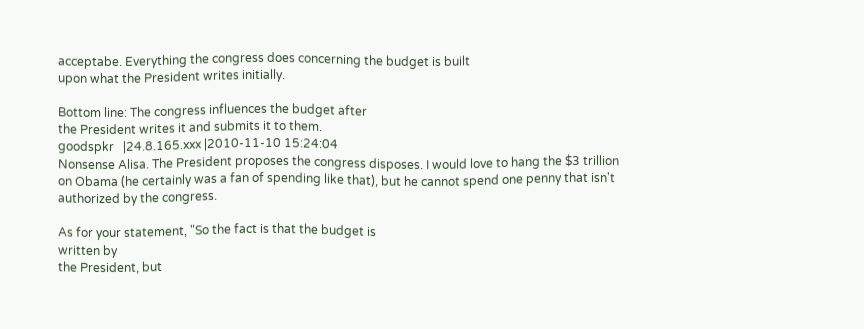acceptabe. Everything the congress does concerning the budget is built
upon what the President writes initially.

Bottom line: The congress influences the budget after
the President writes it and submits it to them.
goodspkr   |24.8.165.xxx |2010-11-10 15:24:04
Nonsense Alisa. The President proposes the congress disposes. I would love to hang the $3 trillion
on Obama (he certainly was a fan of spending like that), but he cannot spend one penny that isn't
authorized by the congress.

As for your statement, "So the fact is that the budget is
written by
the President, but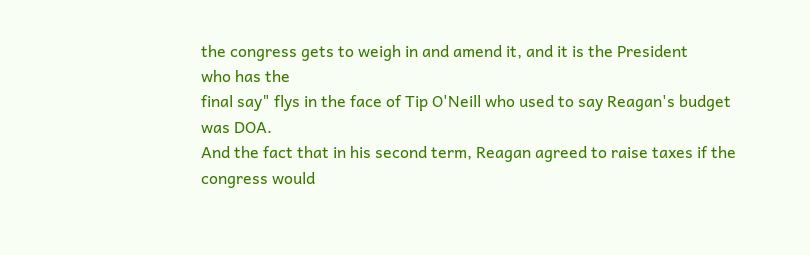the congress gets to weigh in and amend it, and it is the President
who has the
final say" flys in the face of Tip O'Neill who used to say Reagan's budget was DOA.
And the fact that in his second term, Reagan agreed to raise taxes if the congress would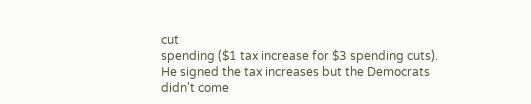cut
spending ($1 tax increase for $3 spending cuts). He signed the tax increases but the Democrats
didn't come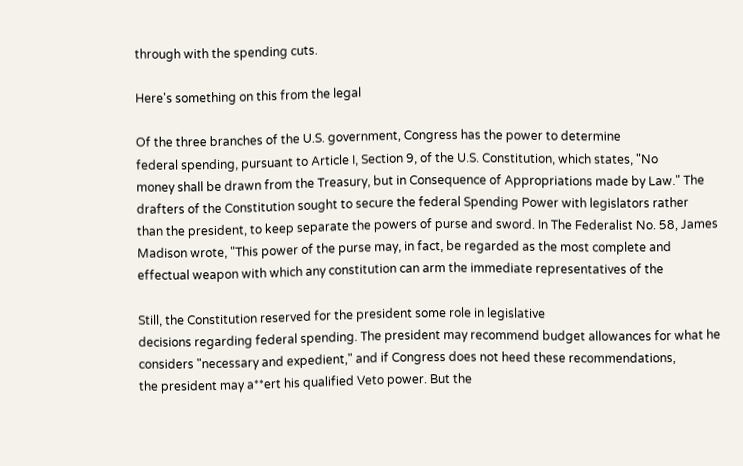through with the spending cuts.

Here's something on this from the legal

Of the three branches of the U.S. government, Congress has the power to determine
federal spending, pursuant to Article I, Section 9, of the U.S. Constitution, which states, "No
money shall be drawn from the Treasury, but in Consequence of Appropriations made by Law." The
drafters of the Constitution sought to secure the federal Spending Power with legislators rather
than the president, to keep separate the powers of purse and sword. In The Federalist No. 58, James
Madison wrote, "This power of the purse may, in fact, be regarded as the most complete and
effectual weapon with which any constitution can arm the immediate representatives of the

Still, the Constitution reserved for the president some role in legislative
decisions regarding federal spending. The president may recommend budget allowances for what he
considers "necessary and expedient," and if Congress does not heed these recommendations,
the president may a**ert his qualified Veto power. But the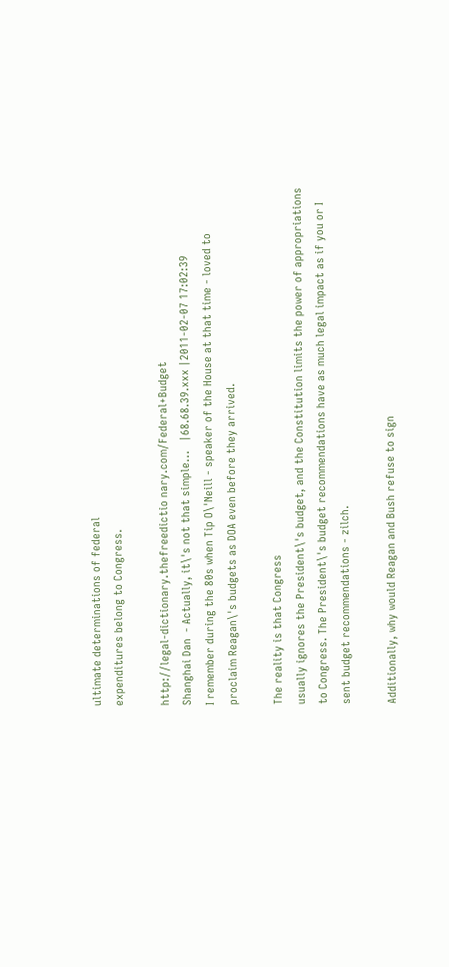ultimate determinations of federal
expenditures belong to Congress.

http://legal-dictionary.thefreedictio nary.com/Federal+Budget
Shanghai Dan  - Actually, it\'s not that simple...   |68.68.39.xxx |2011-02-07 17:02:39
I remember during the 80s when Tip O\'Neill - speaker of the House at that time - loved to
proclaim Reagan\'s budgets as DOA even before they arrived.

The reality is that Congress
usually ignores the President\'s budget, and the Constitution limits the power of appropriations
to Congress. The President\'s budget recommendations have as much legal impact as if you or I
sent budget recommendations - zilch.

Additionally, why would Reagan and Bush refuse to sign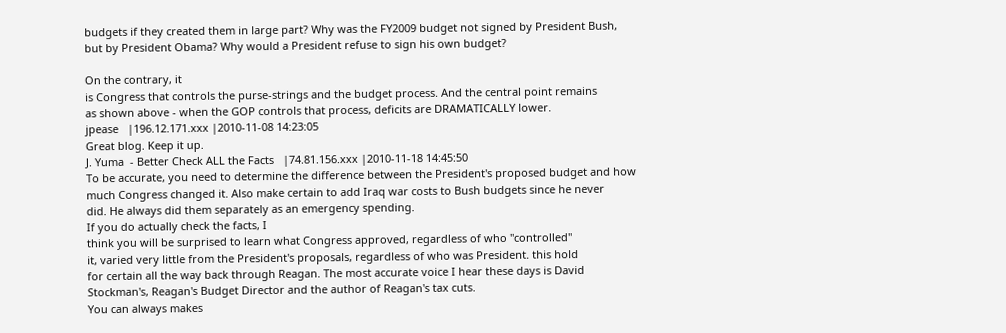budgets if they created them in large part? Why was the FY2009 budget not signed by President Bush,
but by President Obama? Why would a President refuse to sign his own budget?

On the contrary, it
is Congress that controls the purse-strings and the budget process. And the central point remains
as shown above - when the GOP controls that process, deficits are DRAMATICALLY lower.
jpease   |196.12.171.xxx |2010-11-08 14:23:05
Great blog. Keep it up.
J. Yuma  - Better Check ALL the Facts   |74.81.156.xxx |2010-11-18 14:45:50
To be accurate, you need to determine the difference between the President's proposed budget and how
much Congress changed it. Also make certain to add Iraq war costs to Bush budgets since he never
did. He always did them separately as an emergency spending.
If you do actually check the facts, I
think you will be surprised to learn what Congress approved, regardless of who "controlled"
it, varied very little from the President's proposals, regardless of who was President. this hold
for certain all the way back through Reagan. The most accurate voice I hear these days is David
Stockman's, Reagan's Budget Director and the author of Reagan's tax cuts.
You can always makes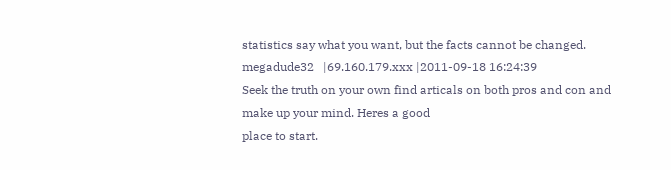statistics say what you want, but the facts cannot be changed.
megadude32   |69.160.179.xxx |2011-09-18 16:24:39
Seek the truth on your own find articals on both pros and con and make up your mind. Heres a good
place to start.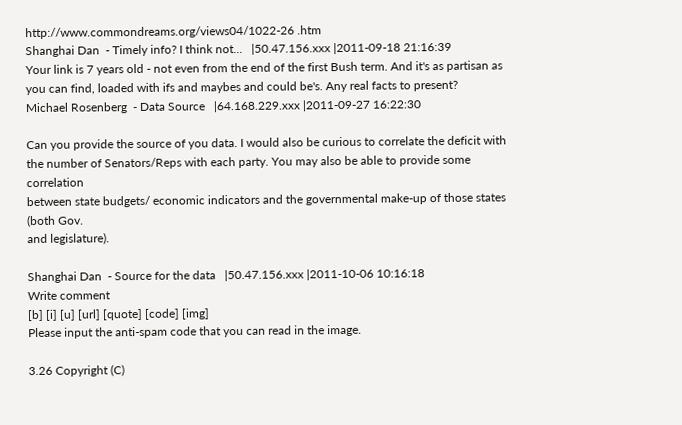http://www.commondreams.org/views04/1022-26 .htm
Shanghai Dan  - Timely info? I think not...   |50.47.156.xxx |2011-09-18 21:16:39
Your link is 7 years old - not even from the end of the first Bush term. And it's as partisan as
you can find, loaded with ifs and maybes and could be's. Any real facts to present?
Michael Rosenberg  - Data Source   |64.168.229.xxx |2011-09-27 16:22:30

Can you provide the source of you data. I would also be curious to correlate the deficit with
the number of Senators/Reps with each party. You may also be able to provide some correlation
between state budgets/ economic indicators and the governmental make-up of those states (both Gov.
and legislature).

Shanghai Dan  - Source for the data   |50.47.156.xxx |2011-10-06 10:16:18
Write comment
[b] [i] [u] [url] [quote] [code] [img]
Please input the anti-spam code that you can read in the image.

3.26 Copyright (C)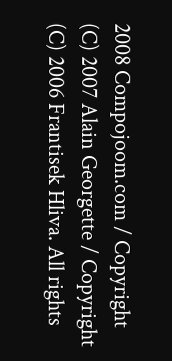2008 Compojoom.com / Copyright (C) 2007 Alain Georgette / Copyright (C) 2006 Frantisek Hliva. All rights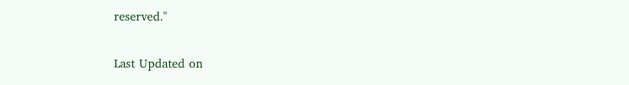reserved."

Last Updated on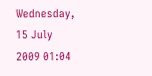Wednesday, 15 July 2009 01:04